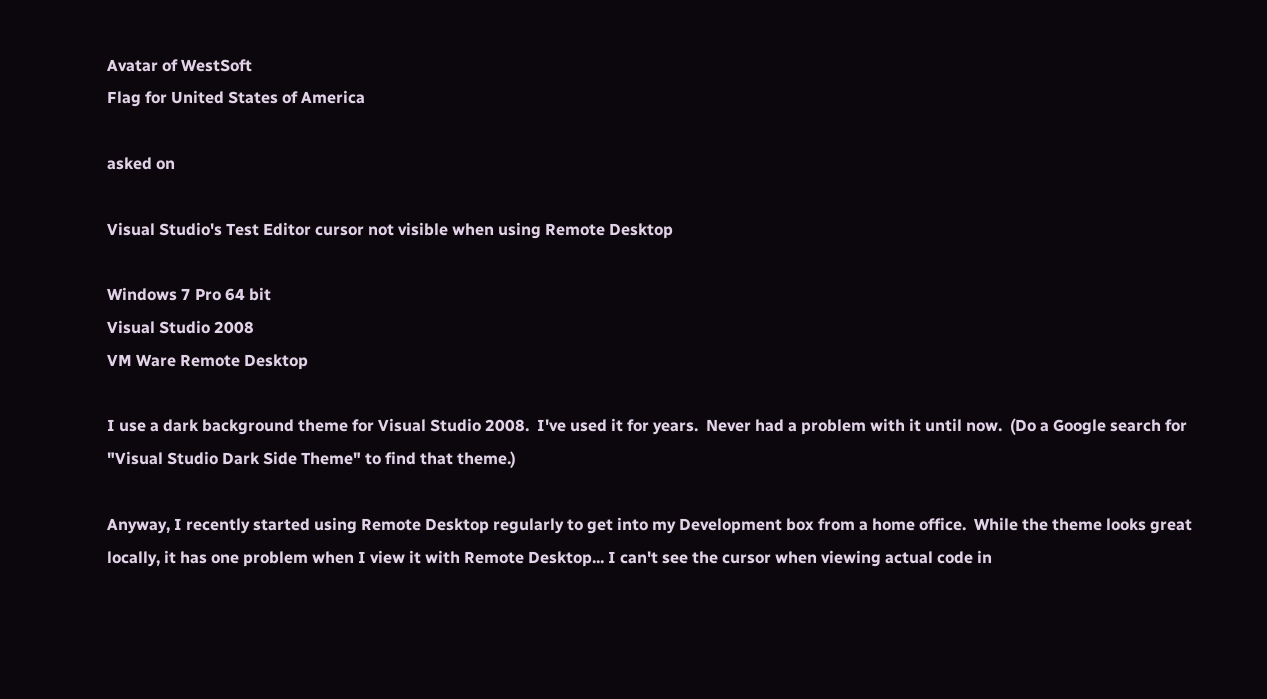Avatar of WestSoft
Flag for United States of America

asked on

Visual Studio's Test Editor cursor not visible when using Remote Desktop

Windows 7 Pro 64 bit
Visual Studio 2008
VM Ware Remote Desktop

I use a dark background theme for Visual Studio 2008.  I've used it for years.  Never had a problem with it until now.  (Do a Google search for "Visual Studio Dark Side Theme" to find that theme.)

Anyway, I recently started using Remote Desktop regularly to get into my Development box from a home office.  While the theme looks great locally, it has one problem when I view it with Remote Desktop... I can't see the cursor when viewing actual code in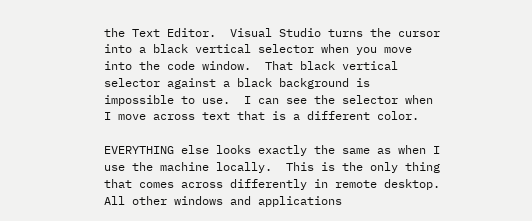the Text Editor.  Visual Studio turns the cursor into a black vertical selector when you move into the code window.  That black vertical selector against a black background is impossible to use.  I can see the selector when I move across text that is a different color.

EVERYTHING else looks exactly the same as when I use the machine locally.  This is the only thing that comes across differently in remote desktop.  All other windows and applications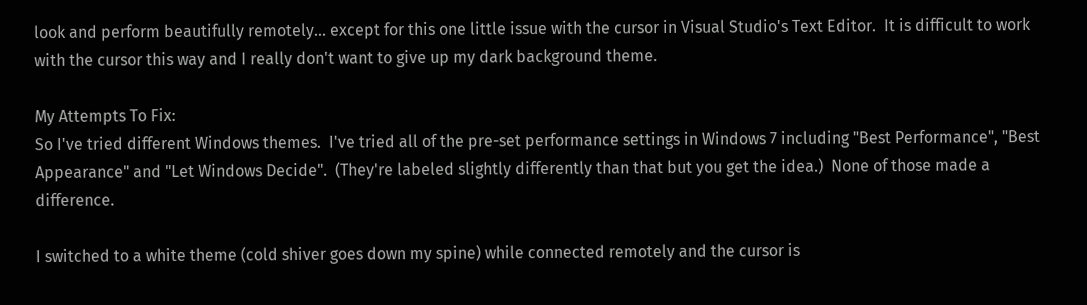look and perform beautifully remotely... except for this one little issue with the cursor in Visual Studio's Text Editor.  It is difficult to work with the cursor this way and I really don't want to give up my dark background theme.

My Attempts To Fix:
So I've tried different Windows themes.  I've tried all of the pre-set performance settings in Windows 7 including "Best Performance", "Best Appearance" and "Let Windows Decide".  (They're labeled slightly differently than that but you get the idea.)  None of those made a difference.

I switched to a white theme (cold shiver goes down my spine) while connected remotely and the cursor is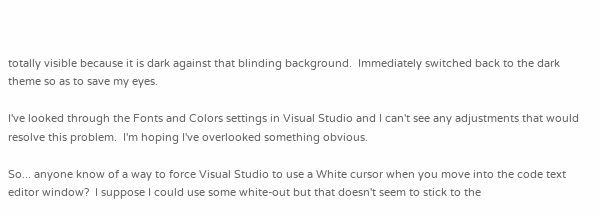totally visible because it is dark against that blinding background.  Immediately switched back to the dark theme so as to save my eyes.

I've looked through the Fonts and Colors settings in Visual Studio and I can't see any adjustments that would resolve this problem.  I'm hoping I've overlooked something obvious.

So... anyone know of a way to force Visual Studio to use a White cursor when you move into the code text editor window?  I suppose I could use some white-out but that doesn't seem to stick to the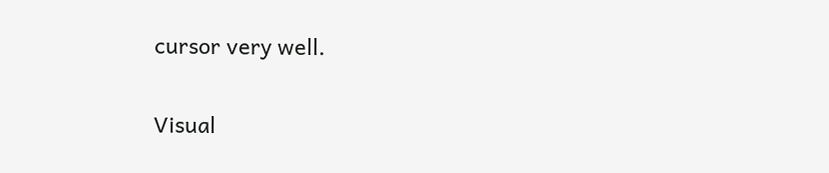cursor very well.

Visual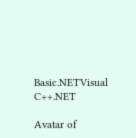Basic.NETVisual C++.NET

Avatar of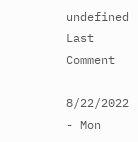undefined
Last Comment

8/22/2022 - Mon